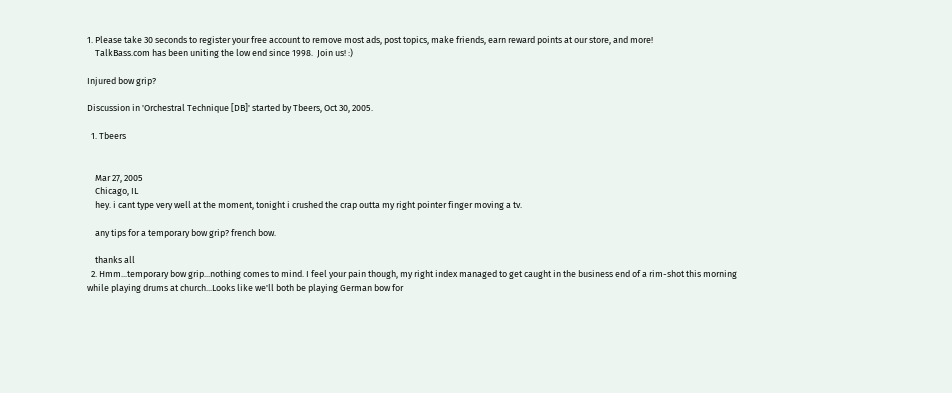1. Please take 30 seconds to register your free account to remove most ads, post topics, make friends, earn reward points at our store, and more!
    TalkBass.com has been uniting the low end since 1998.  Join us! :)

Injured bow grip?

Discussion in 'Orchestral Technique [DB]' started by Tbeers, Oct 30, 2005.

  1. Tbeers


    Mar 27, 2005
    Chicago, IL
    hey. i cant type very well at the moment, tonight i crushed the crap outta my right pointer finger moving a tv.

    any tips for a temporary bow grip? french bow.

    thanks all
  2. Hmm...temporary bow grip...nothing comes to mind. I feel your pain though, my right index managed to get caught in the business end of a rim-shot this morning while playing drums at church...Looks like we'll both be playing German bow for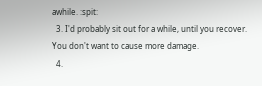awhile. :spit:
  3. I'd probably sit out for a while, until you recover. You don't want to cause more damage.
  4.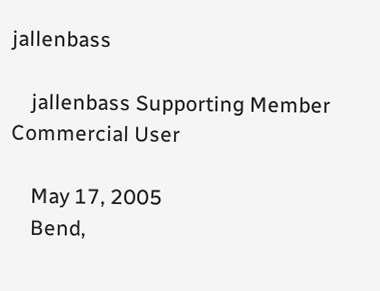jallenbass

    jallenbass Supporting Member Commercial User

    May 17, 2005
    Bend,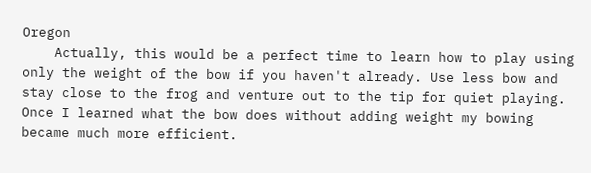Oregon
    Actually, this would be a perfect time to learn how to play using only the weight of the bow if you haven't already. Use less bow and stay close to the frog and venture out to the tip for quiet playing. Once I learned what the bow does without adding weight my bowing became much more efficient.